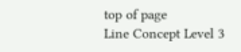top of page
Line Concept Level 3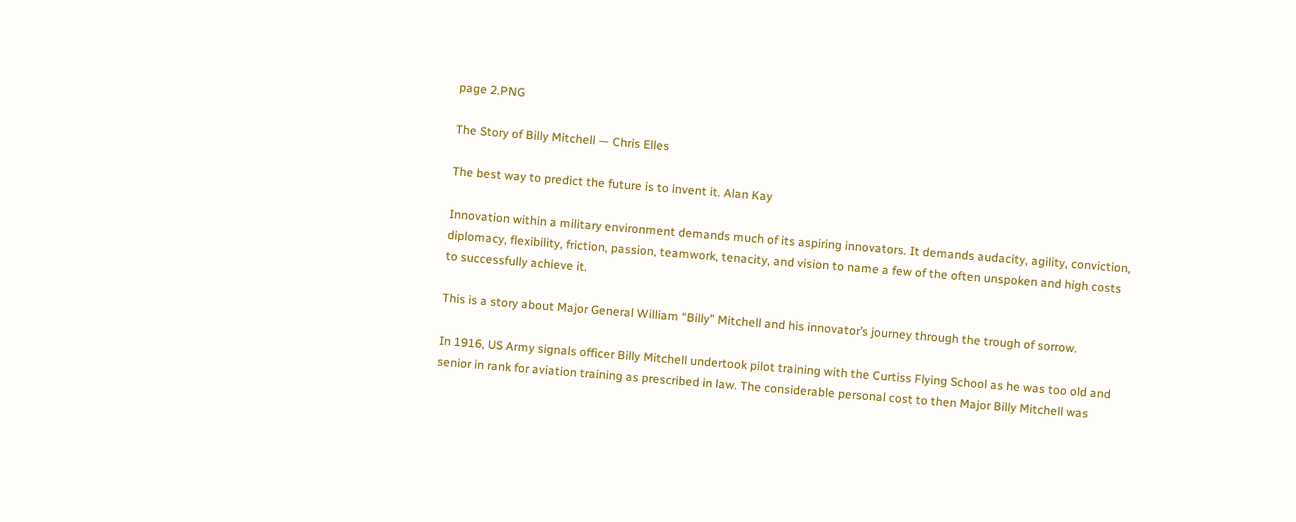page 2.PNG

The Story of Billy Mitchell — Chris Elles

The best way to predict the future is to invent it. Alan Kay

Innovation within a military environment demands much of its aspiring innovators. It demands audacity, agility, conviction, diplomacy, flexibility, friction, passion, teamwork, tenacity, and vision to name a few of the often unspoken and high costs to successfully achieve it.

This is a story about Major General William “Billy” Mitchell and his innovator’s journey through the trough of sorrow.

In 1916, US Army signals officer Billy Mitchell undertook pilot training with the Curtiss Flying School as he was too old and senior in rank for aviation training as prescribed in law. The considerable personal cost to then Major Billy Mitchell was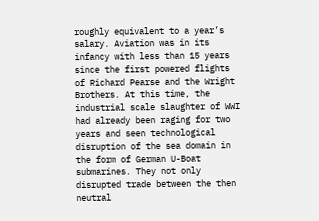roughly equivalent to a year’s salary. Aviation was in its infancy with less than 15 years since the first powered flights of Richard Pearse and the Wright Brothers. At this time, the industrial scale slaughter of WWI had already been raging for two years and seen technological disruption of the sea domain in the form of German U-Boat submarines. They not only disrupted trade between the then neutral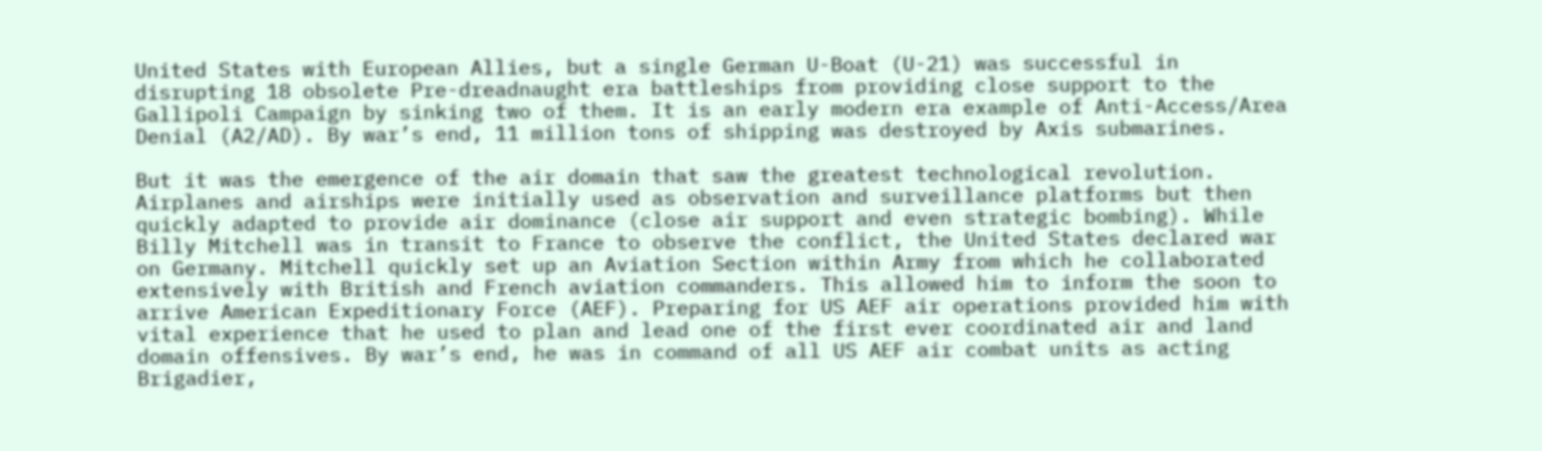United States with European Allies, but a single German U-Boat (U-21) was successful in disrupting 18 obsolete Pre-dreadnaught era battleships from providing close support to the Gallipoli Campaign by sinking two of them. It is an early modern era example of Anti-Access/Area Denial (A2/AD). By war’s end, 11 million tons of shipping was destroyed by Axis submarines.

But it was the emergence of the air domain that saw the greatest technological revolution. Airplanes and airships were initially used as observation and surveillance platforms but then quickly adapted to provide air dominance (close air support and even strategic bombing). While Billy Mitchell was in transit to France to observe the conflict, the United States declared war on Germany. Mitchell quickly set up an Aviation Section within Army from which he collaborated extensively with British and French aviation commanders. This allowed him to inform the soon to arrive American Expeditionary Force (AEF). Preparing for US AEF air operations provided him with vital experience that he used to plan and lead one of the first ever coordinated air and land domain offensives. By war’s end, he was in command of all US AEF air combat units as acting Brigadier,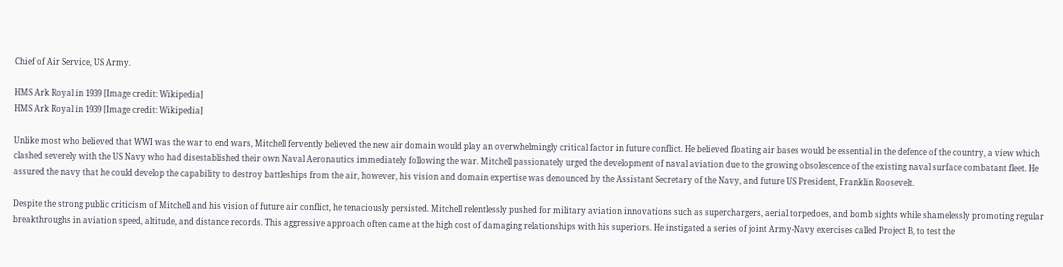Chief of Air Service, US Army.

HMS Ark Royal in 1939 [Image credit: Wikipedia]
HMS Ark Royal in 1939 [Image credit: Wikipedia]

Unlike most who believed that WWI was the war to end wars, Mitchell fervently believed the new air domain would play an overwhelmingly critical factor in future conflict. He believed floating air bases would be essential in the defence of the country, a view which clashed severely with the US Navy who had disestablished their own Naval Aeronautics immediately following the war. Mitchell passionately urged the development of naval aviation due to the growing obsolescence of the existing naval surface combatant fleet. He assured the navy that he could develop the capability to destroy battleships from the air, however, his vision and domain expertise was denounced by the Assistant Secretary of the Navy, and future US President, Franklin Roosevelt.

Despite the strong public criticism of Mitchell and his vision of future air conflict, he tenaciously persisted. Mitchell relentlessly pushed for military aviation innovations such as superchargers, aerial torpedoes, and bomb sights while shamelessly promoting regular breakthroughs in aviation speed, altitude, and distance records. This aggressive approach often came at the high cost of damaging relationships with his superiors. He instigated a series of joint Army-Navy exercises called Project B, to test the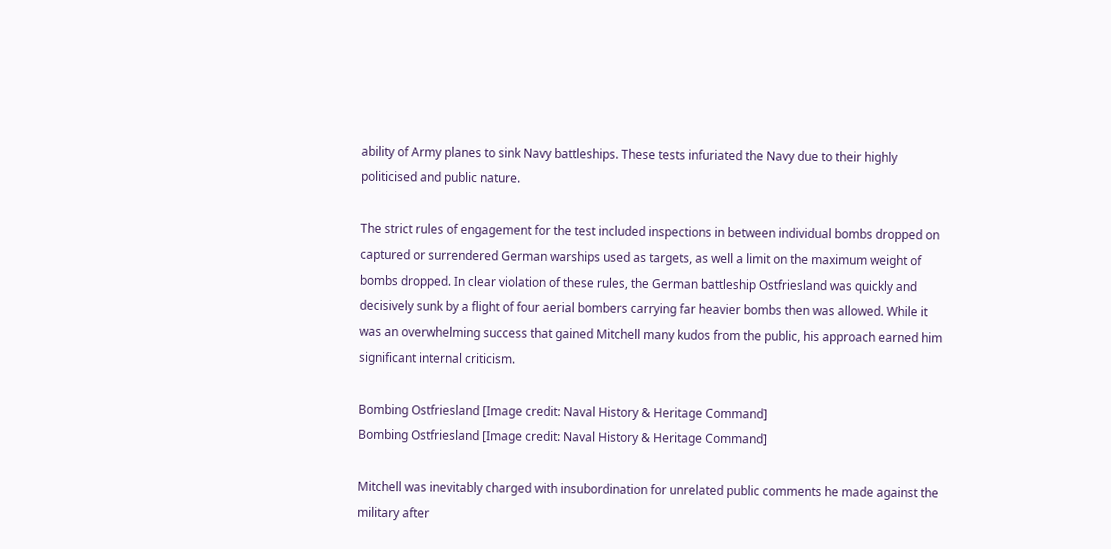ability of Army planes to sink Navy battleships. These tests infuriated the Navy due to their highly politicised and public nature.

The strict rules of engagement for the test included inspections in between individual bombs dropped on captured or surrendered German warships used as targets, as well a limit on the maximum weight of bombs dropped. In clear violation of these rules, the German battleship Ostfriesland was quickly and decisively sunk by a flight of four aerial bombers carrying far heavier bombs then was allowed. While it was an overwhelming success that gained Mitchell many kudos from the public, his approach earned him significant internal criticism.

Bombing Ostfriesland [Image credit: Naval History & Heritage Command]
Bombing Ostfriesland [Image credit: Naval History & Heritage Command]

Mitchell was inevitably charged with insubordination for unrelated public comments he made against the military after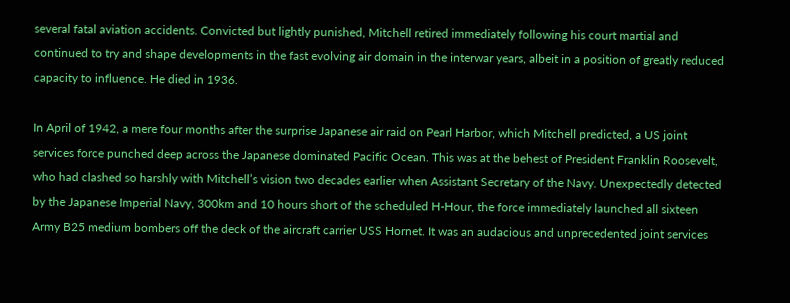several fatal aviation accidents. Convicted but lightly punished, Mitchell retired immediately following his court martial and continued to try and shape developments in the fast evolving air domain in the interwar years, albeit in a position of greatly reduced capacity to influence. He died in 1936.

In April of 1942, a mere four months after the surprise Japanese air raid on Pearl Harbor, which Mitchell predicted, a US joint services force punched deep across the Japanese dominated Pacific Ocean. This was at the behest of President Franklin Roosevelt, who had clashed so harshly with Mitchell’s vision two decades earlier when Assistant Secretary of the Navy. Unexpectedly detected by the Japanese Imperial Navy, 300km and 10 hours short of the scheduled H-Hour, the force immediately launched all sixteen Army B25 medium bombers off the deck of the aircraft carrier USS Hornet. It was an audacious and unprecedented joint services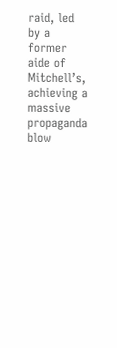raid, led by a former aide of Mitchell’s, achieving a massive propaganda blow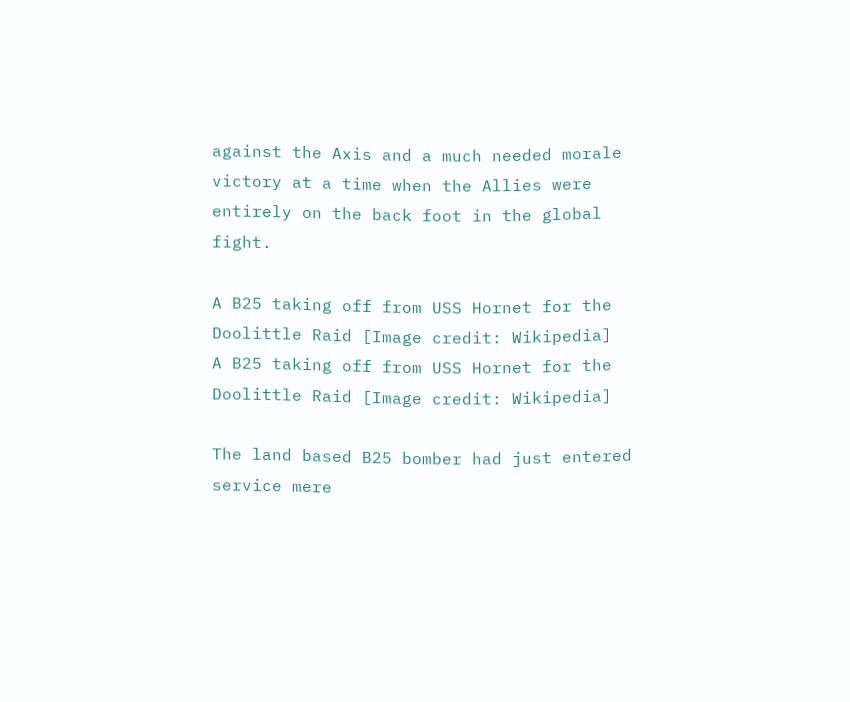against the Axis and a much needed morale victory at a time when the Allies were entirely on the back foot in the global fight.

A B25 taking off from USS Hornet for the Doolittle Raid [Image credit: Wikipedia]
A B25 taking off from USS Hornet for the Doolittle Raid [Image credit: Wikipedia]

The land based B25 bomber had just entered service mere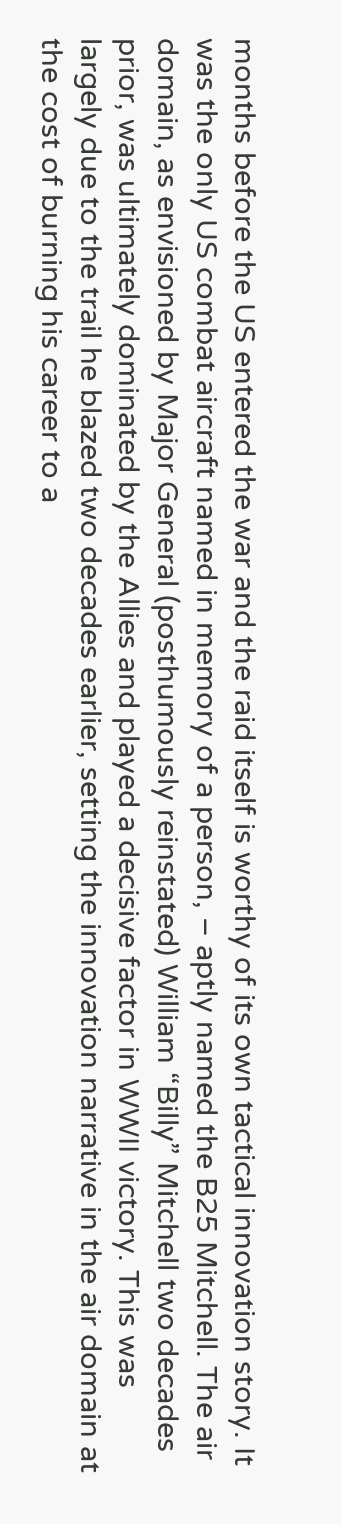months before the US entered the war and the raid itself is worthy of its own tactical innovation story. It was the only US combat aircraft named in memory of a person, – aptly named the B25 Mitchell. The air domain, as envisioned by Major General (posthumously reinstated) William “Billy” Mitchell two decades prior, was ultimately dominated by the Allies and played a decisive factor in WWII victory. This was largely due to the trail he blazed two decades earlier, setting the innovation narrative in the air domain at the cost of burning his career to a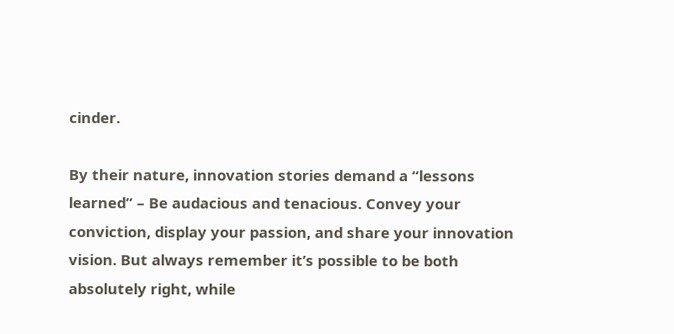cinder.

By their nature, innovation stories demand a “lessons learned” – Be audacious and tenacious. Convey your conviction, display your passion, and share your innovation vision. But always remember it’s possible to be both absolutely right, while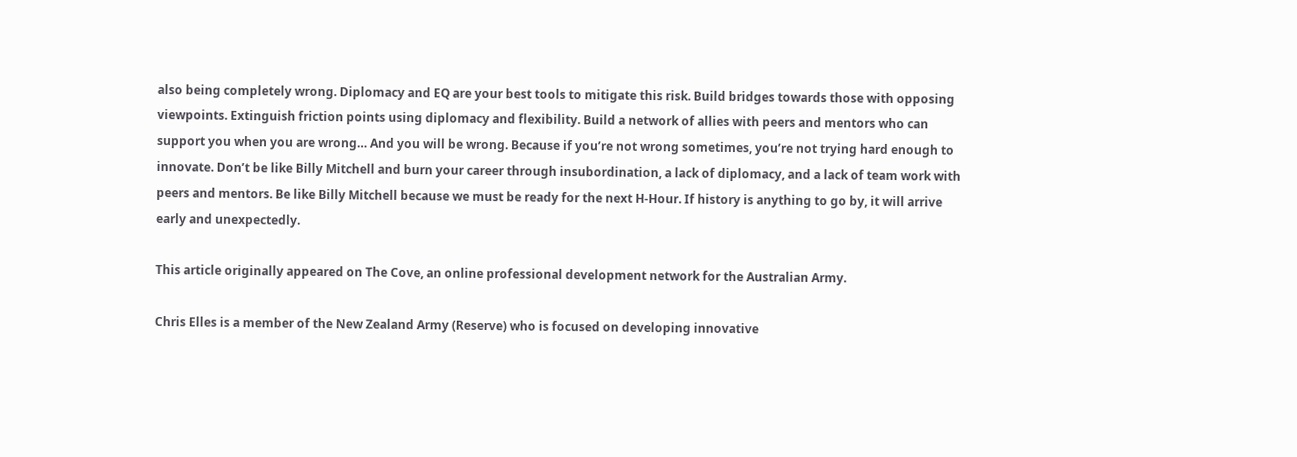also being completely wrong. Diplomacy and EQ are your best tools to mitigate this risk. Build bridges towards those with opposing viewpoints. Extinguish friction points using diplomacy and flexibility. Build a network of allies with peers and mentors who can support you when you are wrong… And you will be wrong. Because if you’re not wrong sometimes, you’re not trying hard enough to innovate. Don’t be like Billy Mitchell and burn your career through insubordination, a lack of diplomacy, and a lack of team work with peers and mentors. Be like Billy Mitchell because we must be ready for the next H-Hour. If history is anything to go by, it will arrive early and unexpectedly.

This article originally appeared on The Cove, an online professional development network for the Australian Army.

Chris Elles is a member of the New Zealand Army (Reserve) who is focused on developing innovative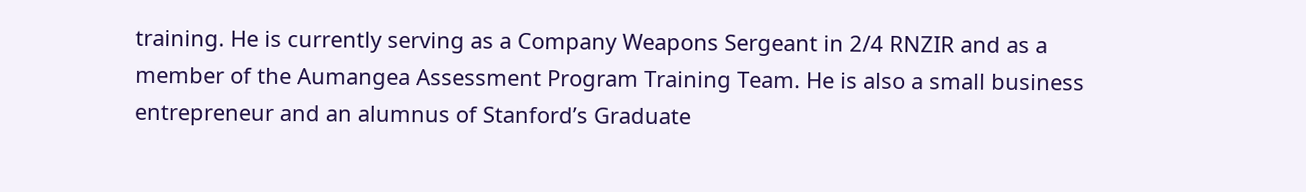training. He is currently serving as a Company Weapons Sergeant in 2/4 RNZIR and as a member of the Aumangea Assessment Program Training Team. He is also a small business entrepreneur and an alumnus of Stanford’s Graduate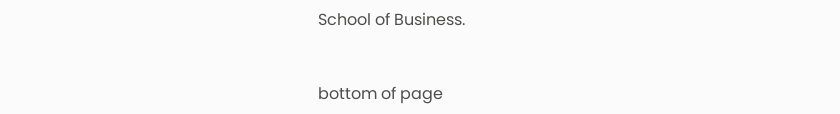School of Business.


bottom of page